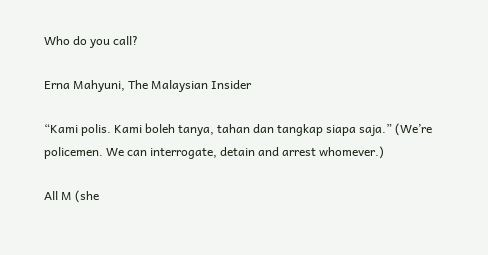Who do you call?

Erna Mahyuni, The Malaysian Insider

“Kami polis. Kami boleh tanya, tahan dan tangkap siapa saja.” (We’re policemen. We can interrogate, detain and arrest whomever.)

All M (she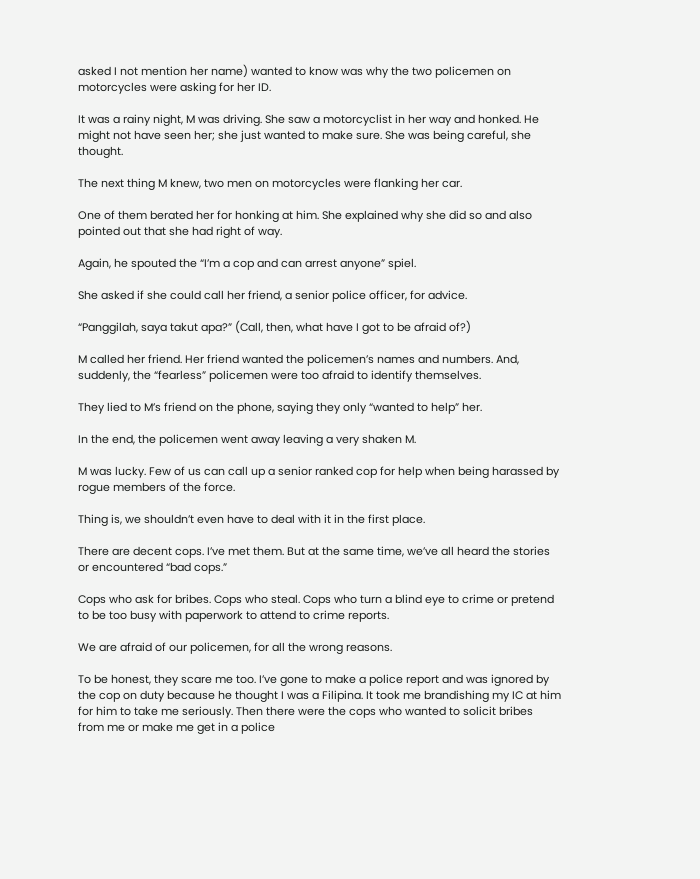asked I not mention her name) wanted to know was why the two policemen on motorcycles were asking for her ID.

It was a rainy night, M was driving. She saw a motorcyclist in her way and honked. He might not have seen her; she just wanted to make sure. She was being careful, she thought.

The next thing M knew, two men on motorcycles were flanking her car.

One of them berated her for honking at him. She explained why she did so and also pointed out that she had right of way.

Again, he spouted the “I’m a cop and can arrest anyone” spiel.

She asked if she could call her friend, a senior police officer, for advice.

“Panggilah, saya takut apa?” (Call, then, what have I got to be afraid of?)

M called her friend. Her friend wanted the policemen’s names and numbers. And, suddenly, the “fearless” policemen were too afraid to identify themselves.

They lied to M’s friend on the phone, saying they only “wanted to help” her.

In the end, the policemen went away leaving a very shaken M.

M was lucky. Few of us can call up a senior ranked cop for help when being harassed by rogue members of the force.

Thing is, we shouldn’t even have to deal with it in the first place.

There are decent cops. I’ve met them. But at the same time, we’ve all heard the stories or encountered “bad cops.”

Cops who ask for bribes. Cops who steal. Cops who turn a blind eye to crime or pretend to be too busy with paperwork to attend to crime reports.

We are afraid of our policemen, for all the wrong reasons.

To be honest, they scare me too. I’ve gone to make a police report and was ignored by the cop on duty because he thought I was a Filipina. It took me brandishing my IC at him for him to take me seriously. Then there were the cops who wanted to solicit bribes from me or make me get in a police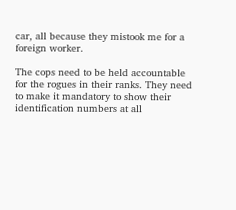car, all because they mistook me for a foreign worker.

The cops need to be held accountable for the rogues in their ranks. They need to make it mandatory to show their identification numbers at all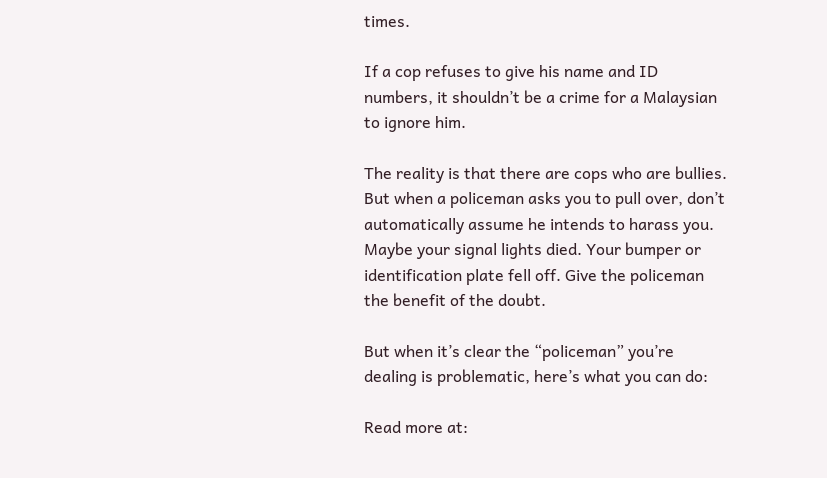times.

If a cop refuses to give his name and ID numbers, it shouldn’t be a crime for a Malaysian to ignore him.

The reality is that there are cops who are bullies. But when a policeman asks you to pull over, don’t automatically assume he intends to harass you. Maybe your signal lights died. Your bumper or identification plate fell off. Give the policeman the benefit of the doubt.

But when it’s clear the “policeman” you’re dealing is problematic, here’s what you can do:

Read more at: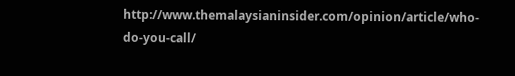http://www.themalaysianinsider.com/opinion/article/who-do-you-call/